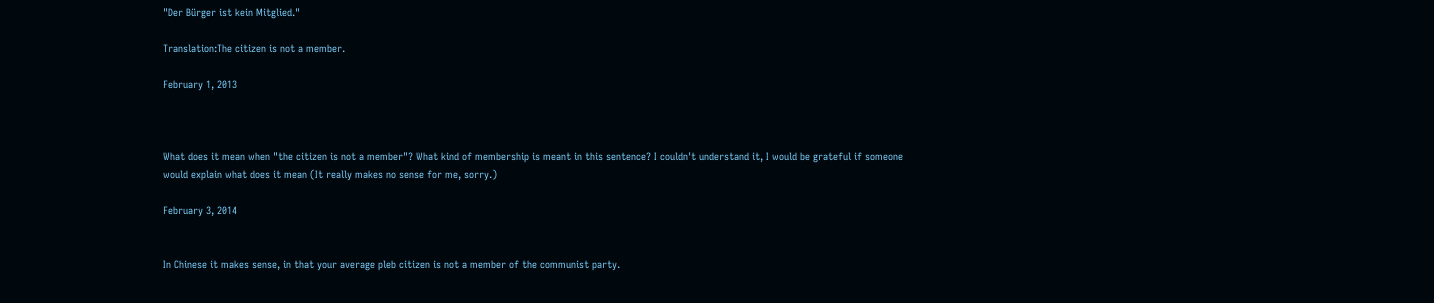"Der Bürger ist kein Mitglied."

Translation:The citizen is not a member.

February 1, 2013



What does it mean when "the citizen is not a member"? What kind of membership is meant in this sentence? I couldn't understand it, I would be grateful if someone would explain what does it mean (It really makes no sense for me, sorry.)

February 3, 2014


In Chinese it makes sense, in that your average pleb citizen is not a member of the communist party.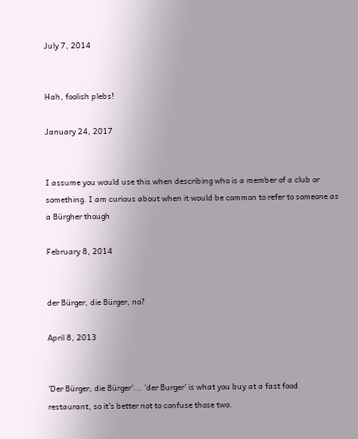July 7, 2014


Hah, foolish plebs!

January 24, 2017


I assume you would use this when describing who is a member of a club or something. I am curious about when it would be common to refer to someone as a Bürgher though

February 8, 2014


der Bürger, die Bürger, no?

April 8, 2013


'Der Bürger, die Bürger'... 'der Burger' is what you buy at a fast food restaurant, so it's better not to confuse those two.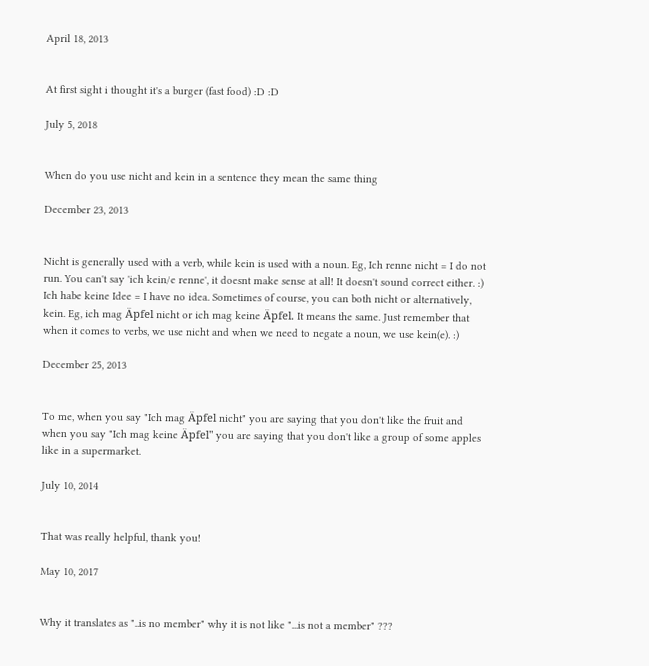April 18, 2013


At first sight i thought it's a burger (fast food) :D :D

July 5, 2018


When do you use nicht and kein in a sentence they mean the same thing

December 23, 2013


Nicht is generally used with a verb, while kein is used with a noun. Eg, Ich renne nicht = I do not run. You can't say 'ich kein/e renne', it doesnt make sense at all! It doesn't sound correct either. :) Ich habe keine Idee = I have no idea. Sometimes of course, you can both nicht or alternatively, kein. Eg, ich mag Äpfel nicht or ich mag keine Äpfel. It means the same. Just remember that when it comes to verbs, we use nicht and when we need to negate a noun, we use kein(e). :)

December 25, 2013


To me, when you say "Ich mag Äpfel nicht" you are saying that you don't like the fruit and when you say "Ich mag keine Äpfel" you are saying that you don't like a group of some apples like in a supermarket.

July 10, 2014


That was really helpful, thank you!

May 10, 2017


Why it translates as "..is no member" why it is not like "...is not a member" ???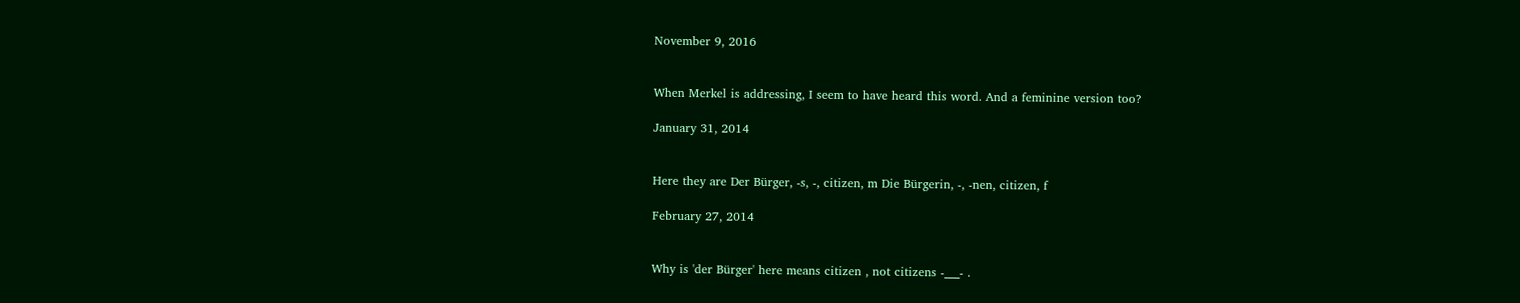November 9, 2016


When Merkel is addressing, I seem to have heard this word. And a feminine version too?

January 31, 2014


Here they are Der Bürger, -s, -, citizen, m Die Bürgerin, -, -nen, citizen, f

February 27, 2014


Why is 'der Bürger' here means citizen , not citizens -___- .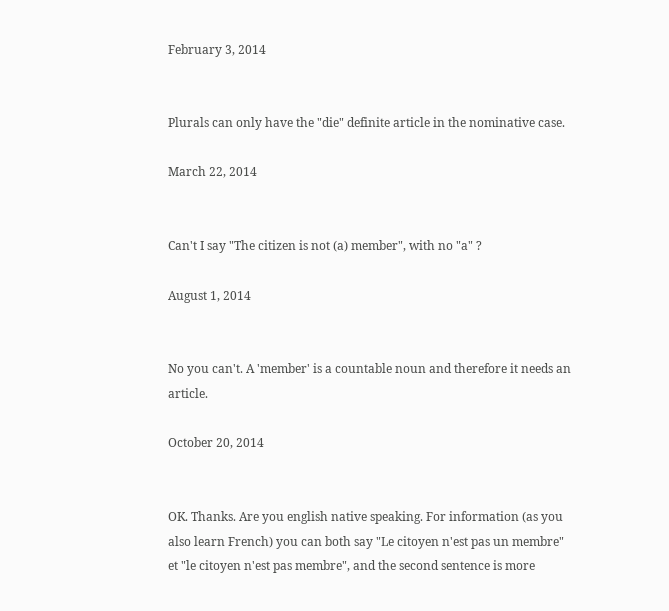February 3, 2014


Plurals can only have the "die" definite article in the nominative case.

March 22, 2014


Can't I say "The citizen is not (a) member", with no "a" ?

August 1, 2014


No you can't. A 'member' is a countable noun and therefore it needs an article.

October 20, 2014


OK. Thanks. Are you english native speaking. For information (as you also learn French) you can both say "Le citoyen n'est pas un membre" et "le citoyen n'est pas membre", and the second sentence is more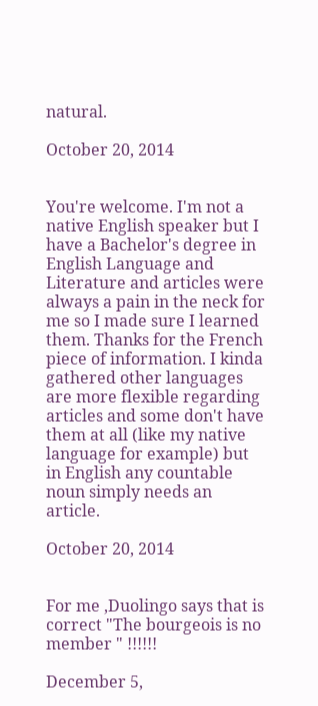natural.

October 20, 2014


You're welcome. I'm not a native English speaker but I have a Bachelor's degree in English Language and Literature and articles were always a pain in the neck for me so I made sure I learned them. Thanks for the French piece of information. I kinda gathered other languages are more flexible regarding articles and some don't have them at all (like my native language for example) but in English any countable noun simply needs an article.

October 20, 2014


For me ,Duolingo says that is correct "The bourgeois is no member " !!!!!!

December 5,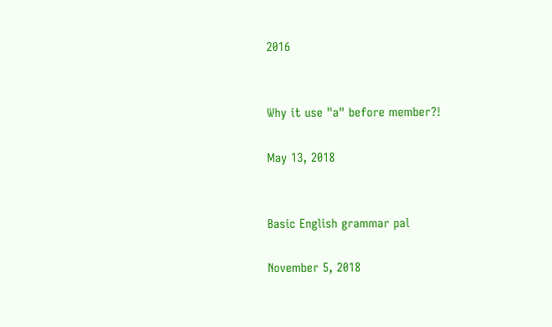2016


Why it use "a" before member?!

May 13, 2018


Basic English grammar pal

November 5, 2018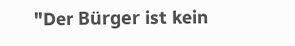"Der Bürger ist kein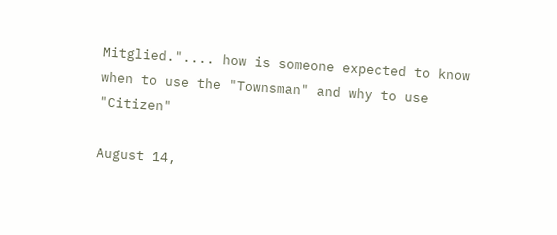Mitglied.".... how is someone expected to know when to use the "Townsman" and why to use "Citizen"

August 14,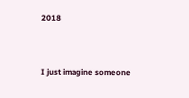2018


I just imagine someone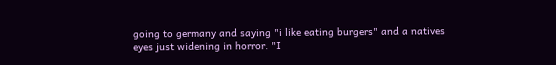going to germany and saying "i like eating burgers" and a natives eyes just widening in horror. "I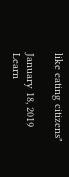like eating citizens"

January 18, 2019
Learn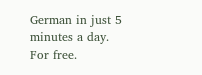German in just 5 minutes a day. For free.